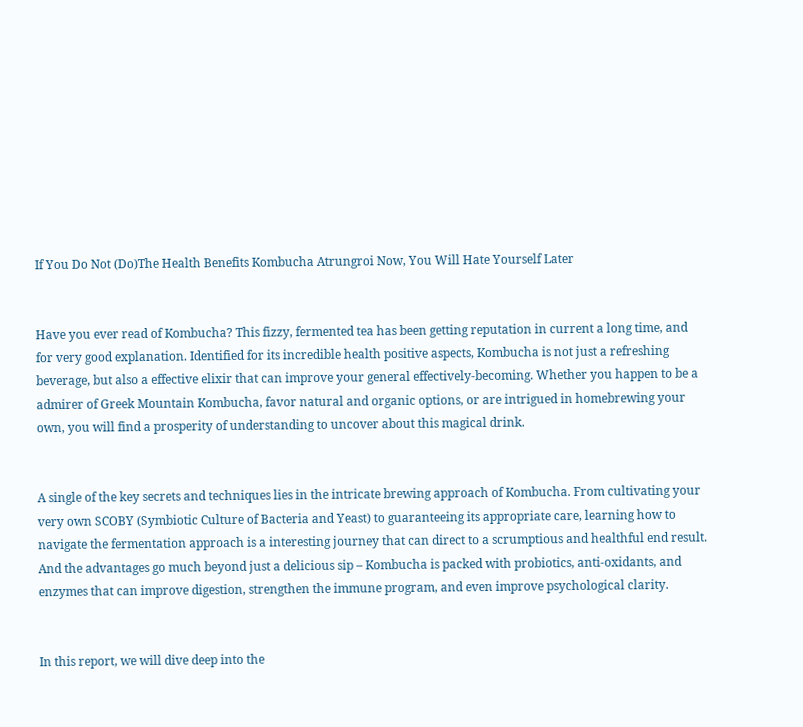If You Do Not (Do)The Health Benefits Kombucha Atrungroi Now, You Will Hate Yourself Later


Have you ever read of Kombucha? This fizzy, fermented tea has been getting reputation in current a long time, and for very good explanation. Identified for its incredible health positive aspects, Kombucha is not just a refreshing beverage, but also a effective elixir that can improve your general effectively-becoming. Whether you happen to be a admirer of Greek Mountain Kombucha, favor natural and organic options, or are intrigued in homebrewing your own, you will find a prosperity of understanding to uncover about this magical drink.


A single of the key secrets and techniques lies in the intricate brewing approach of Kombucha. From cultivating your very own SCOBY (Symbiotic Culture of Bacteria and Yeast) to guaranteeing its appropriate care, learning how to navigate the fermentation approach is a interesting journey that can direct to a scrumptious and healthful end result. And the advantages go much beyond just a delicious sip – Kombucha is packed with probiotics, anti-oxidants, and enzymes that can improve digestion, strengthen the immune program, and even improve psychological clarity.


In this report, we will dive deep into the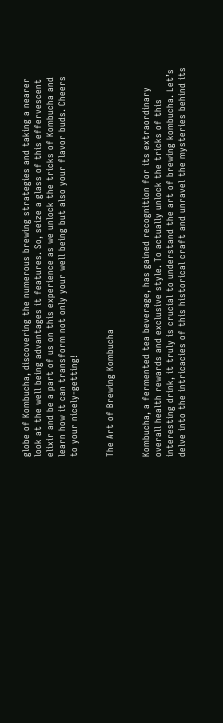globe of Kombucha, discovering the numerous brewing strategies and taking a nearer look at the well being advantages it features. So, seize a glass of this effervescent elixir and be a part of us on this experience as we unlock the tricks of Kombucha and learn how it can transform not only your well being but also your flavor buds. Cheers to your nicely-getting!


The Art of Brewing Kombucha


Kombucha, a fermented tea beverage, has gained recognition for its extraordinary overall health rewards and exclusive style. To actually unlock the tricks of this interesting drink, it truly is crucial to understand the art of brewing kombucha. Let’s delve into the intricacies of this historical craft and unravel the mysteries behind its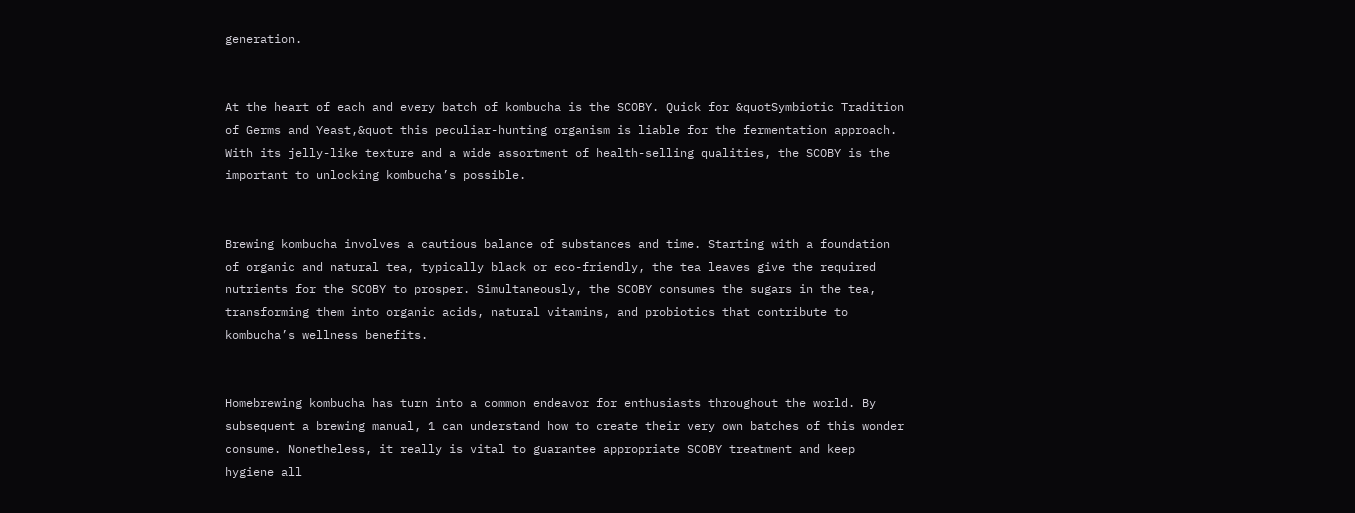generation.


At the heart of each and every batch of kombucha is the SCOBY. Quick for &quotSymbiotic Tradition of Germs and Yeast,&quot this peculiar-hunting organism is liable for the fermentation approach. With its jelly-like texture and a wide assortment of health-selling qualities, the SCOBY is the important to unlocking kombucha’s possible.


Brewing kombucha involves a cautious balance of substances and time. Starting with a foundation of organic and natural tea, typically black or eco-friendly, the tea leaves give the required nutrients for the SCOBY to prosper. Simultaneously, the SCOBY consumes the sugars in the tea, transforming them into organic acids, natural vitamins, and probiotics that contribute to kombucha’s wellness benefits.


Homebrewing kombucha has turn into a common endeavor for enthusiasts throughout the world. By subsequent a brewing manual, 1 can understand how to create their very own batches of this wonder consume. Nonetheless, it really is vital to guarantee appropriate SCOBY treatment and keep hygiene all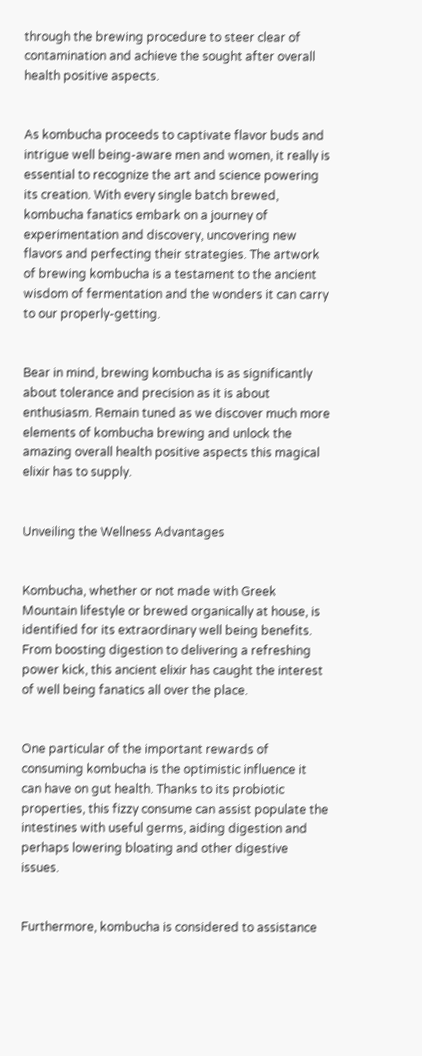through the brewing procedure to steer clear of contamination and achieve the sought after overall health positive aspects.


As kombucha proceeds to captivate flavor buds and intrigue well being-aware men and women, it really is essential to recognize the art and science powering its creation. With every single batch brewed, kombucha fanatics embark on a journey of experimentation and discovery, uncovering new flavors and perfecting their strategies. The artwork of brewing kombucha is a testament to the ancient wisdom of fermentation and the wonders it can carry to our properly-getting.


Bear in mind, brewing kombucha is as significantly about tolerance and precision as it is about enthusiasm. Remain tuned as we discover much more elements of kombucha brewing and unlock the amazing overall health positive aspects this magical elixir has to supply.


Unveiling the Wellness Advantages


Kombucha, whether or not made with Greek Mountain lifestyle or brewed organically at house, is identified for its extraordinary well being benefits. From boosting digestion to delivering a refreshing power kick, this ancient elixir has caught the interest of well being fanatics all over the place.


One particular of the important rewards of consuming kombucha is the optimistic influence it can have on gut health. Thanks to its probiotic properties, this fizzy consume can assist populate the intestines with useful germs, aiding digestion and perhaps lowering bloating and other digestive issues.


Furthermore, kombucha is considered to assistance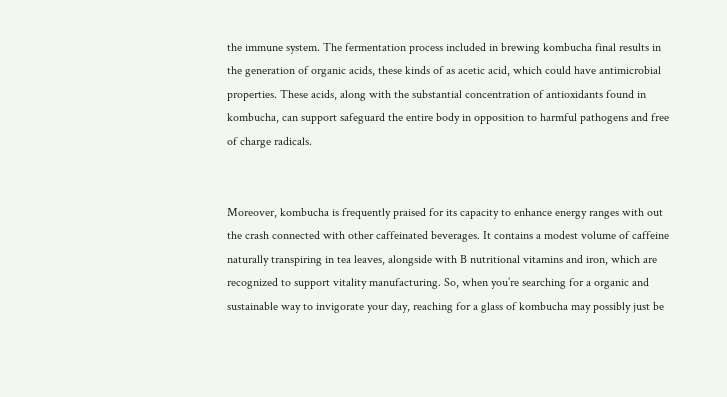the immune system. The fermentation process included in brewing kombucha final results in the generation of organic acids, these kinds of as acetic acid, which could have antimicrobial properties. These acids, along with the substantial concentration of antioxidants found in kombucha, can support safeguard the entire body in opposition to harmful pathogens and free of charge radicals.


Moreover, kombucha is frequently praised for its capacity to enhance energy ranges with out the crash connected with other caffeinated beverages. It contains a modest volume of caffeine naturally transpiring in tea leaves, alongside with B nutritional vitamins and iron, which are recognized to support vitality manufacturing. So, when you’re searching for a organic and sustainable way to invigorate your day, reaching for a glass of kombucha may possibly just be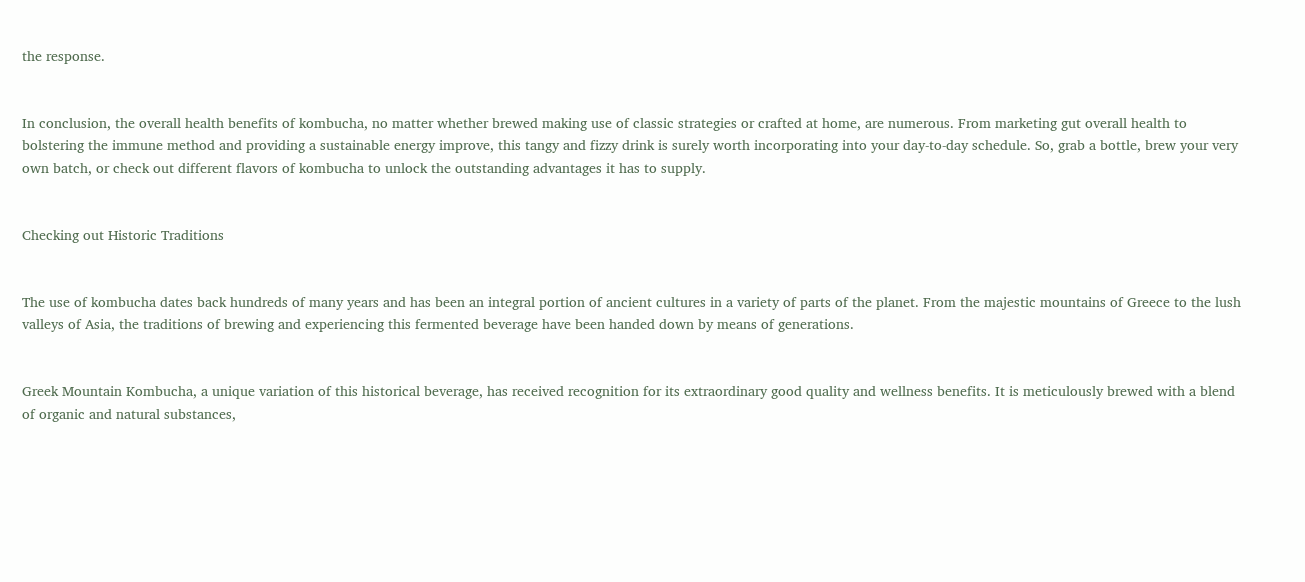the response.


In conclusion, the overall health benefits of kombucha, no matter whether brewed making use of classic strategies or crafted at home, are numerous. From marketing gut overall health to bolstering the immune method and providing a sustainable energy improve, this tangy and fizzy drink is surely worth incorporating into your day-to-day schedule. So, grab a bottle, brew your very own batch, or check out different flavors of kombucha to unlock the outstanding advantages it has to supply.


Checking out Historic Traditions


The use of kombucha dates back hundreds of many years and has been an integral portion of ancient cultures in a variety of parts of the planet. From the majestic mountains of Greece to the lush valleys of Asia, the traditions of brewing and experiencing this fermented beverage have been handed down by means of generations.


Greek Mountain Kombucha, a unique variation of this historical beverage, has received recognition for its extraordinary good quality and wellness benefits. It is meticulously brewed with a blend of organic and natural substances,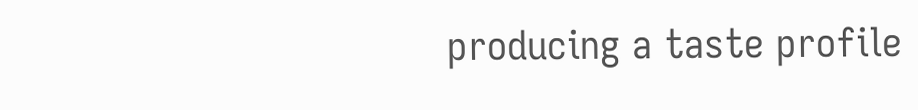producing a taste profile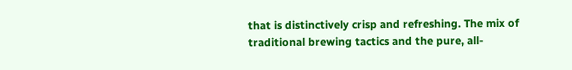that is distinctively crisp and refreshing. The mix of traditional brewing tactics and the pure, all-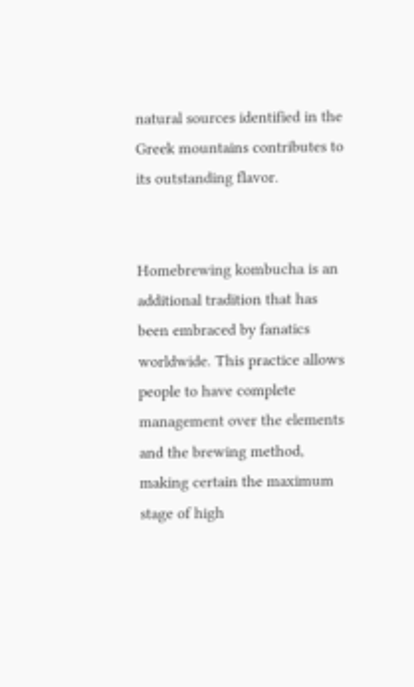natural sources identified in the Greek mountains contributes to its outstanding flavor.


Homebrewing kombucha is an additional tradition that has been embraced by fanatics worldwide. This practice allows people to have complete management over the elements and the brewing method, making certain the maximum stage of high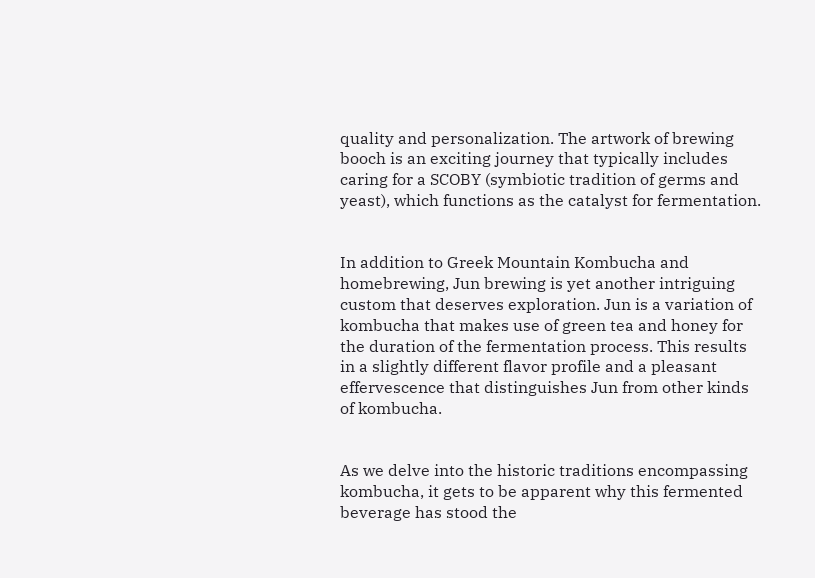quality and personalization. The artwork of brewing booch is an exciting journey that typically includes caring for a SCOBY (symbiotic tradition of germs and yeast), which functions as the catalyst for fermentation.


In addition to Greek Mountain Kombucha and homebrewing, Jun brewing is yet another intriguing custom that deserves exploration. Jun is a variation of kombucha that makes use of green tea and honey for the duration of the fermentation process. This results in a slightly different flavor profile and a pleasant effervescence that distinguishes Jun from other kinds of kombucha.


As we delve into the historic traditions encompassing kombucha, it gets to be apparent why this fermented beverage has stood the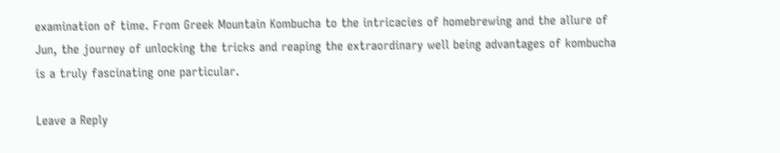examination of time. From Greek Mountain Kombucha to the intricacies of homebrewing and the allure of Jun, the journey of unlocking the tricks and reaping the extraordinary well being advantages of kombucha is a truly fascinating one particular.

Leave a Reply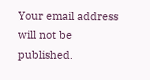Your email address will not be published.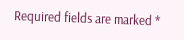Required fields are marked *